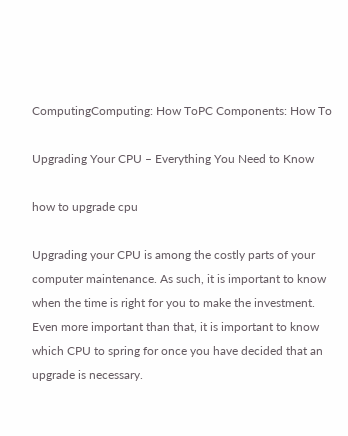ComputingComputing: How ToPC Components: How To

Upgrading Your CPU – Everything You Need to Know

how to upgrade cpu

Upgrading your CPU is among the costly parts of your computer maintenance. As such, it is important to know when the time is right for you to make the investment. Even more important than that, it is important to know which CPU to spring for once you have decided that an upgrade is necessary.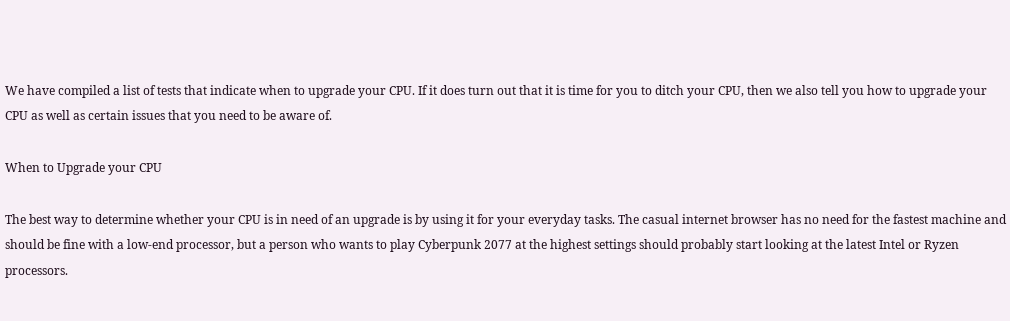We have compiled a list of tests that indicate when to upgrade your CPU. If it does turn out that it is time for you to ditch your CPU, then we also tell you how to upgrade your CPU as well as certain issues that you need to be aware of.

When to Upgrade your CPU

The best way to determine whether your CPU is in need of an upgrade is by using it for your everyday tasks. The casual internet browser has no need for the fastest machine and should be fine with a low-end processor, but a person who wants to play Cyberpunk 2077 at the highest settings should probably start looking at the latest Intel or Ryzen processors.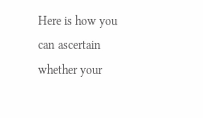Here is how you can ascertain whether your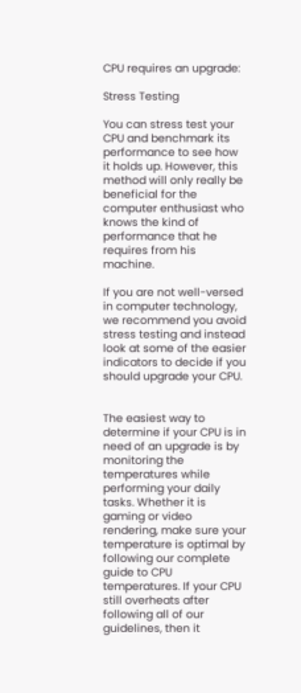CPU requires an upgrade:

Stress Testing

You can stress test your CPU and benchmark its performance to see how it holds up. However, this method will only really be beneficial for the computer enthusiast who knows the kind of performance that he requires from his machine.

If you are not well-versed in computer technology, we recommend you avoid stress testing and instead look at some of the easier indicators to decide if you should upgrade your CPU.


The easiest way to determine if your CPU is in need of an upgrade is by monitoring the temperatures while performing your daily tasks. Whether it is gaming or video rendering, make sure your temperature is optimal by following our complete guide to CPU temperatures. If your CPU still overheats after following all of our guidelines, then it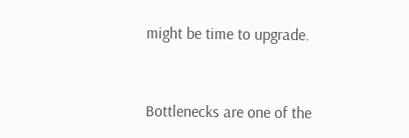might be time to upgrade.


Bottlenecks are one of the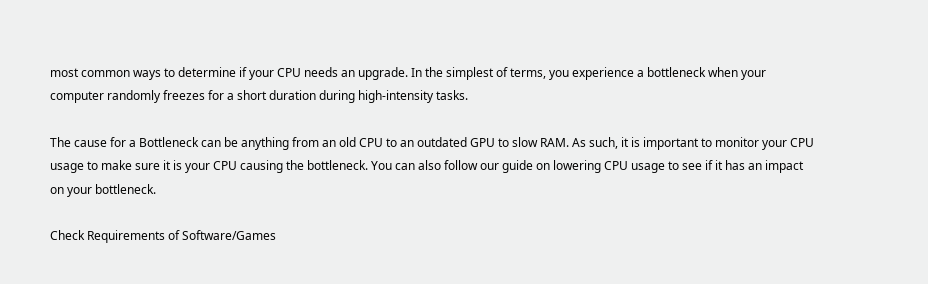most common ways to determine if your CPU needs an upgrade. In the simplest of terms, you experience a bottleneck when your computer randomly freezes for a short duration during high-intensity tasks.

The cause for a Bottleneck can be anything from an old CPU to an outdated GPU to slow RAM. As such, it is important to monitor your CPU usage to make sure it is your CPU causing the bottleneck. You can also follow our guide on lowering CPU usage to see if it has an impact on your bottleneck.

Check Requirements of Software/Games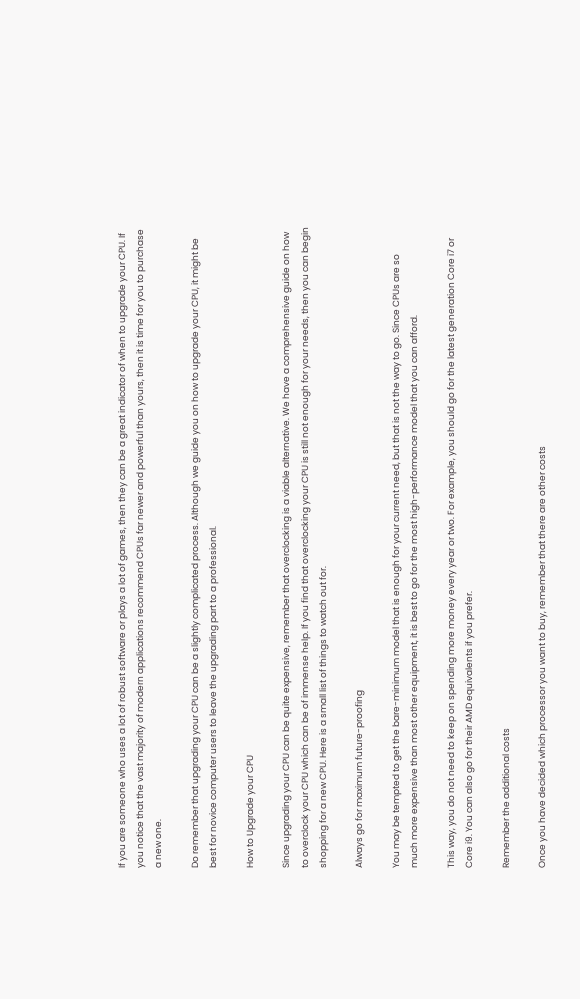If you are someone who uses a lot of robust software or plays a lot of games, then they can be a great indicator of when to upgrade your CPU. If you notice that the vast majority of modern applications recommend CPUs far newer and powerful than yours, then it is time for you to purchase a new one.

Do remember that upgrading your CPU can be a slightly complicated process. Although we guide you on how to upgrade your CPU, it might be best for novice computer users to leave the upgrading part to a professional.

How to Upgrade your CPU

Since upgrading your CPU can be quite expensive, remember that overclocking is a viable alternative. We have a comprehensive guide on how to overclock your CPU which can be of immense help. If you find that overclocking your CPU is still not enough for your needs, then you can begin shopping for a new CPU. Here is a small list of things to watch out for.

Always go for maximum future-proofing

You may be tempted to get the bare-minimum model that is enough for your current need, but that is not the way to go. Since CPUs are so much more expensive than most other equipment, it is best to go for the most high-performance model that you can afford.

This way, you do not need to keep on spending more money every year or two. For example, you should go for the latest generation Core i7 or Core i9. You can also go for their AMD equivalents if you prefer.

Remember the additional costs

Once you have decided which processor you want to buy, remember that there are other costs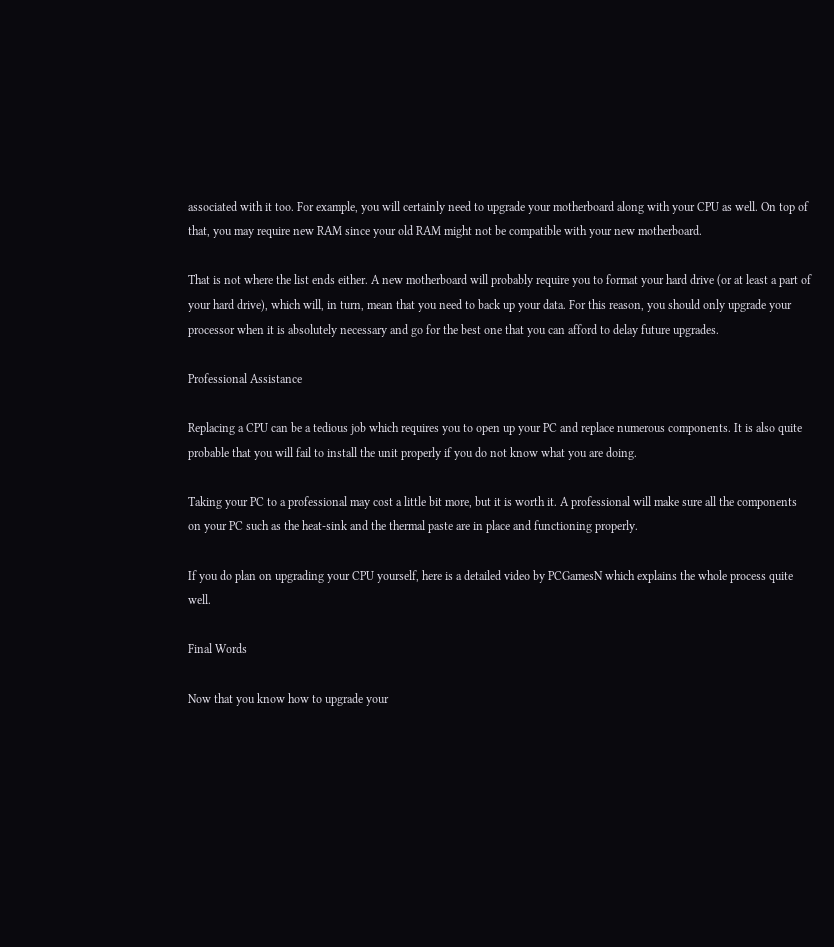associated with it too. For example, you will certainly need to upgrade your motherboard along with your CPU as well. On top of that, you may require new RAM since your old RAM might not be compatible with your new motherboard.

That is not where the list ends either. A new motherboard will probably require you to format your hard drive (or at least a part of your hard drive), which will, in turn, mean that you need to back up your data. For this reason, you should only upgrade your processor when it is absolutely necessary and go for the best one that you can afford to delay future upgrades.

Professional Assistance

Replacing a CPU can be a tedious job which requires you to open up your PC and replace numerous components. It is also quite probable that you will fail to install the unit properly if you do not know what you are doing.

Taking your PC to a professional may cost a little bit more, but it is worth it. A professional will make sure all the components on your PC such as the heat-sink and the thermal paste are in place and functioning properly.

If you do plan on upgrading your CPU yourself, here is a detailed video by PCGamesN which explains the whole process quite well.

Final Words

Now that you know how to upgrade your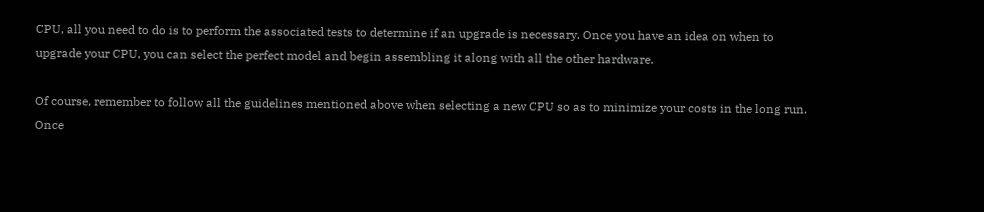CPU, all you need to do is to perform the associated tests to determine if an upgrade is necessary. Once you have an idea on when to upgrade your CPU, you can select the perfect model and begin assembling it along with all the other hardware.

Of course, remember to follow all the guidelines mentioned above when selecting a new CPU so as to minimize your costs in the long run. Once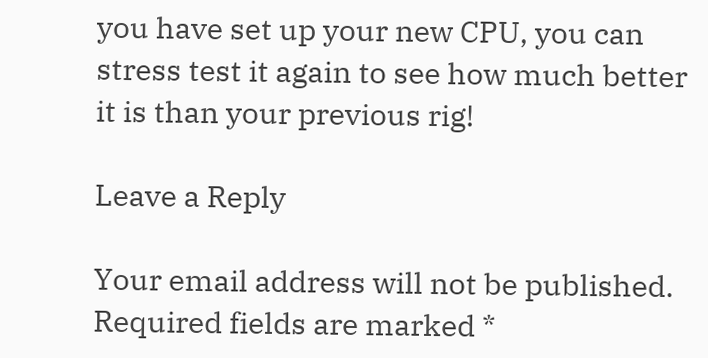you have set up your new CPU, you can stress test it again to see how much better it is than your previous rig!

Leave a Reply

Your email address will not be published. Required fields are marked *